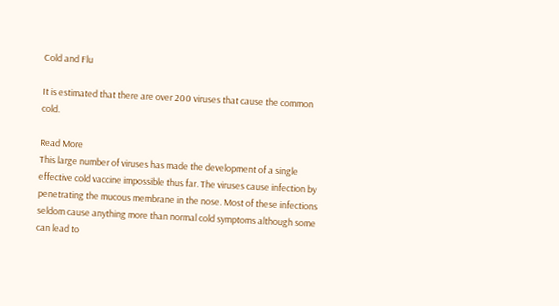Cold and Flu

It is estimated that there are over 200 viruses that cause the common cold.

Read More
This large number of viruses has made the development of a single effective cold vaccine impossible thus far. The viruses cause infection by penetrating the mucous membrane in the nose. Most of these infections seldom cause anything more than normal cold symptoms although some can lead to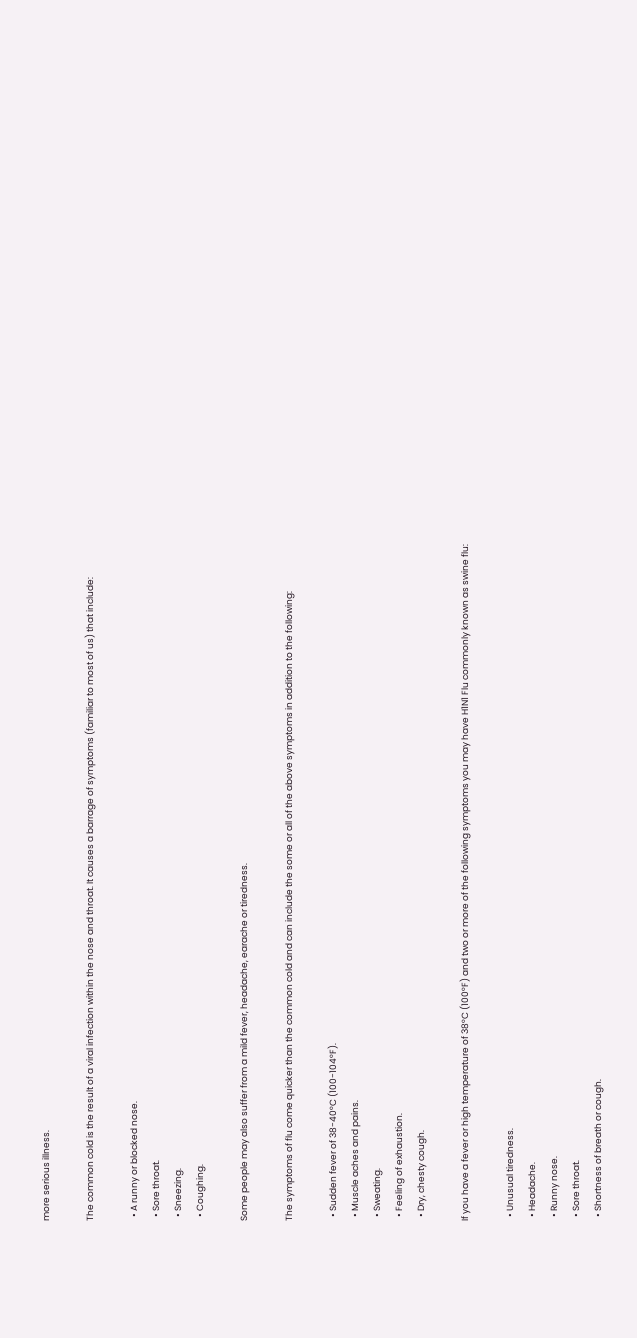more serious illness.

The common cold is the result of a viral infection within the nose and throat. It causes a barrage of symptoms (familiar to most of us) that include:

  • A runny or blocked nose.
  • Sore throat.
  • Sneezing.
  • Coughing.

Some people may also suffer from a mild fever, headache, earache or tiredness.

The symptoms of flu come quicker than the common cold and can include the some or all of the above symptoms in addition to the following:

  • Sudden fever of 38-40°C (100-104°F).
  • Muscle aches and pains.
  • Sweating.
  • Feeling of exhaustion.
  • Dry, chesty cough.

If you have a fever or high temperature of 38°C (100°F) and two or more of the following symptoms you may have H1N1 Flu commonly known as swine flu:

  • Unusual tiredness.
  • Headache.
  • Runny nose.
  • Sore throat.
  • Shortness of breath or cough.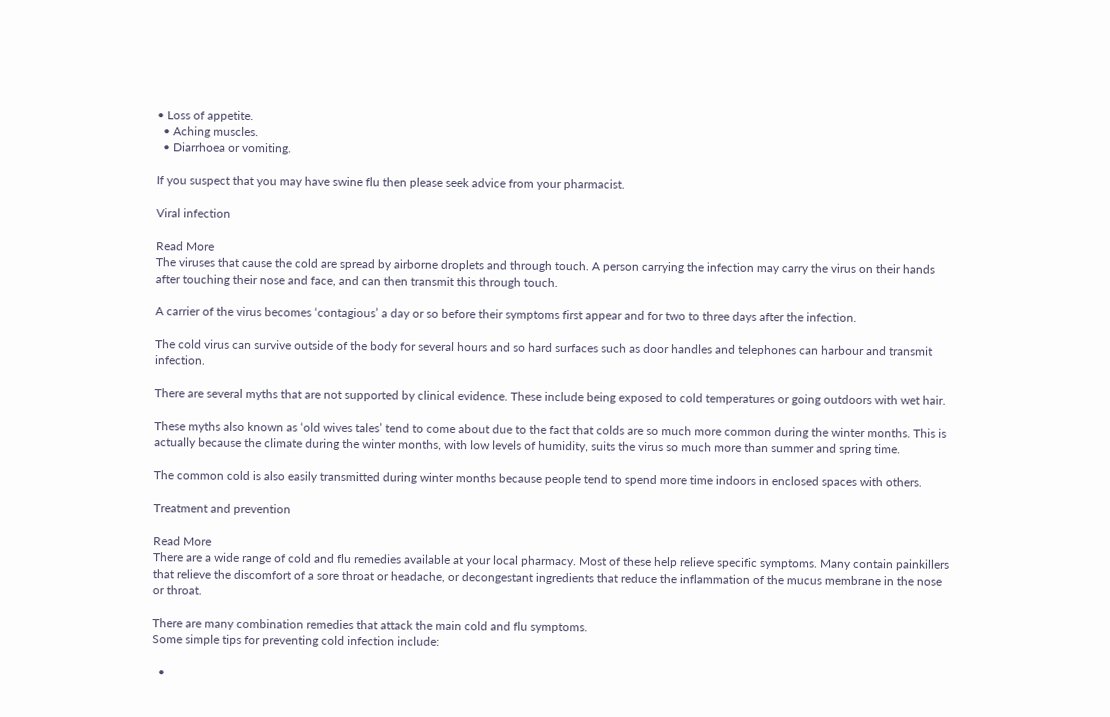• Loss of appetite.
  • Aching muscles.
  • Diarrhoea or vomiting.

If you suspect that you may have swine flu then please seek advice from your pharmacist.

Viral infection

Read More
The viruses that cause the cold are spread by airborne droplets and through touch. A person carrying the infection may carry the virus on their hands after touching their nose and face, and can then transmit this through touch.

A carrier of the virus becomes ‘contagious’ a day or so before their symptoms first appear and for two to three days after the infection.

The cold virus can survive outside of the body for several hours and so hard surfaces such as door handles and telephones can harbour and transmit infection.

There are several myths that are not supported by clinical evidence. These include being exposed to cold temperatures or going outdoors with wet hair.

These myths also known as ‘old wives tales’ tend to come about due to the fact that colds are so much more common during the winter months. This is actually because the climate during the winter months, with low levels of humidity, suits the virus so much more than summer and spring time.

The common cold is also easily transmitted during winter months because people tend to spend more time indoors in enclosed spaces with others.

Treatment and prevention

Read More
There are a wide range of cold and flu remedies available at your local pharmacy. Most of these help relieve specific symptoms. Many contain painkillers that relieve the discomfort of a sore throat or headache, or decongestant ingredients that reduce the inflammation of the mucus membrane in the nose or throat.

There are many combination remedies that attack the main cold and flu symptoms.
Some simple tips for preventing cold infection include:

  •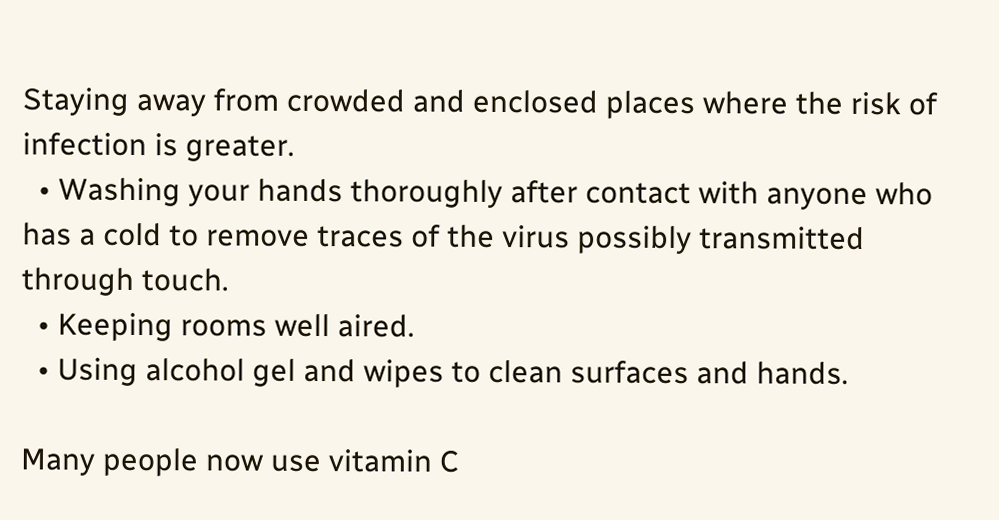Staying away from crowded and enclosed places where the risk of infection is greater.
  • Washing your hands thoroughly after contact with anyone who has a cold to remove traces of the virus possibly transmitted through touch.
  • Keeping rooms well aired.
  • Using alcohol gel and wipes to clean surfaces and hands.

Many people now use vitamin C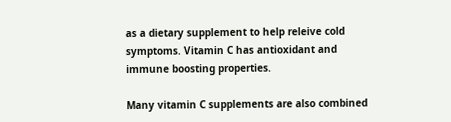as a dietary supplement to help releive cold symptoms. Vitamin C has antioxidant and immune boosting properties.

Many vitamin C supplements are also combined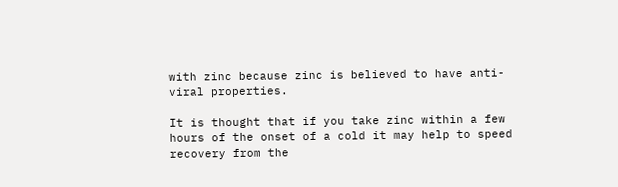with zinc because zinc is believed to have anti-viral properties.

It is thought that if you take zinc within a few hours of the onset of a cold it may help to speed recovery from the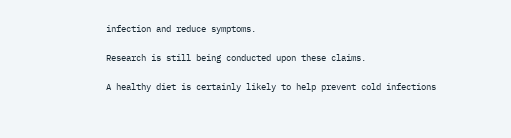infection and reduce symptoms.

Research is still being conducted upon these claims.

A healthy diet is certainly likely to help prevent cold infections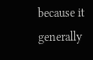because it generally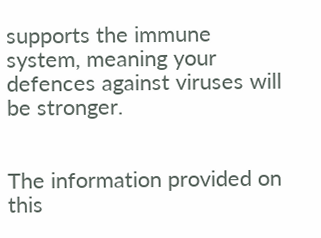supports the immune system, meaning your defences against viruses will be stronger.


The information provided on this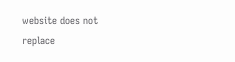website does not replace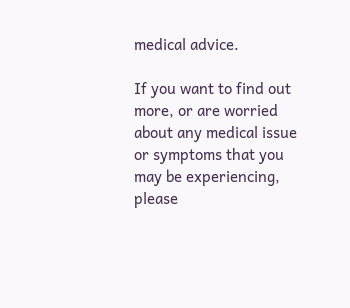medical advice.

If you want to find out more, or are worried about any medical issue or symptoms that you may be experiencing, please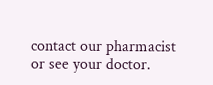contact our pharmacist or see your doctor.